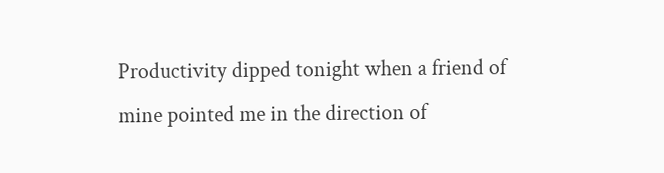Productivity dipped tonight when a friend of mine pointed me in the direction of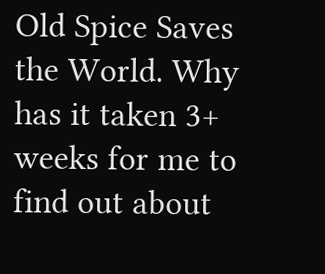Old Spice Saves the World. Why has it taken 3+ weeks for me to find out about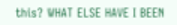this? WHAT ELSE HAVE I BEEN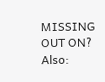MISSING OUT ON? Also: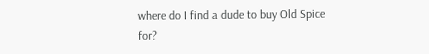where do I find a dude to buy Old Spice for?